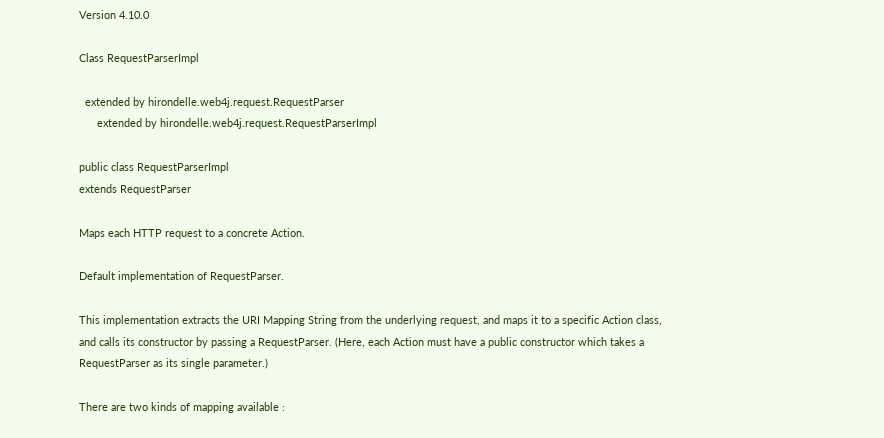Version 4.10.0

Class RequestParserImpl

  extended by hirondelle.web4j.request.RequestParser
      extended by hirondelle.web4j.request.RequestParserImpl

public class RequestParserImpl
extends RequestParser

Maps each HTTP request to a concrete Action.

Default implementation of RequestParser.

This implementation extracts the URI Mapping String from the underlying request, and maps it to a specific Action class, and calls its constructor by passing a RequestParser. (Here, each Action must have a public constructor which takes a RequestParser as its single parameter.)

There are two kinds of mapping available :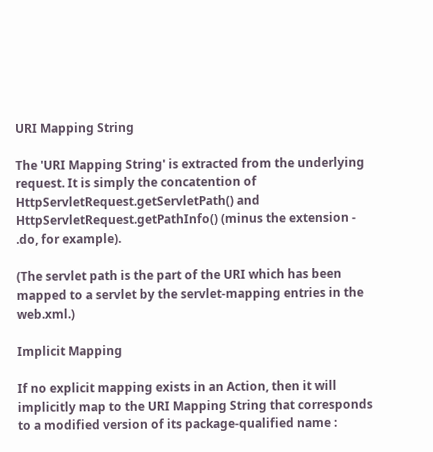URI Mapping String

The 'URI Mapping String' is extracted from the underlying request. It is simply the concatention of HttpServletRequest.getServletPath() and HttpServletRequest.getPathInfo() (minus the extension - .do, for example).

(The servlet path is the part of the URI which has been mapped to a servlet by the servlet-mapping entries in the web.xml.)

Implicit Mapping

If no explicit mapping exists in an Action, then it will implicitly map to the URI Mapping String that corresponds to a modified version of its package-qualified name :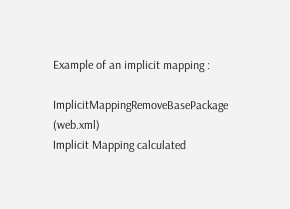Example of an implicit mapping :

ImplicitMappingRemoveBasePackage (web.xml)
Implicit Mapping calculated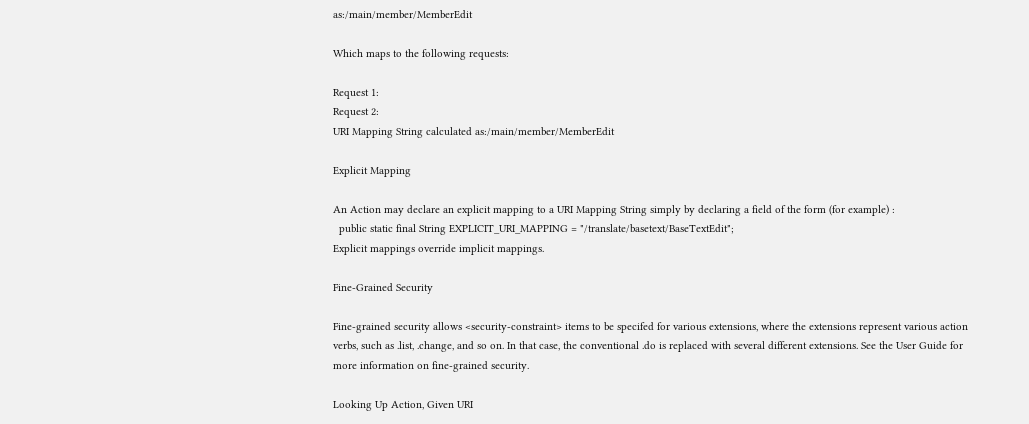as:/main/member/MemberEdit

Which maps to the following requests:

Request 1:
Request 2:
URI Mapping String calculated as:/main/member/MemberEdit

Explicit Mapping

An Action may declare an explicit mapping to a URI Mapping String simply by declaring a field of the form (for example) :
  public static final String EXPLICIT_URI_MAPPING = "/translate/basetext/BaseTextEdit";
Explicit mappings override implicit mappings.

Fine-Grained Security

Fine-grained security allows <security-constraint> items to be specifed for various extensions, where the extensions represent various action verbs, such as .list, .change, and so on. In that case, the conventional .do is replaced with several different extensions. See the User Guide for more information on fine-grained security.

Looking Up Action, Given URI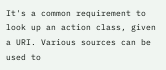It's a common requirement to look up an action class, given a URI. Various sources can be used to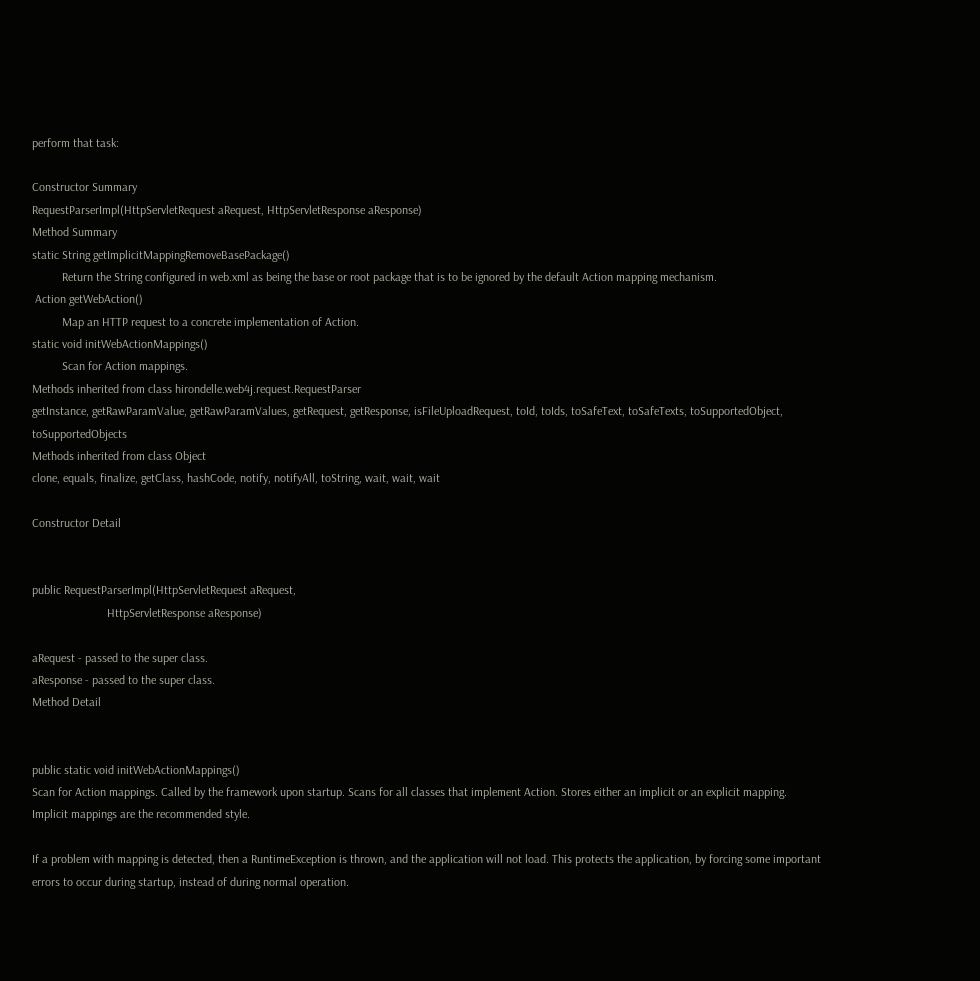perform that task:

Constructor Summary
RequestParserImpl(HttpServletRequest aRequest, HttpServletResponse aResponse)
Method Summary
static String getImplicitMappingRemoveBasePackage()
          Return the String configured in web.xml as being the base or root package that is to be ignored by the default Action mapping mechanism.
 Action getWebAction()
          Map an HTTP request to a concrete implementation of Action.
static void initWebActionMappings()
          Scan for Action mappings.
Methods inherited from class hirondelle.web4j.request.RequestParser
getInstance, getRawParamValue, getRawParamValues, getRequest, getResponse, isFileUploadRequest, toId, toIds, toSafeText, toSafeTexts, toSupportedObject, toSupportedObjects
Methods inherited from class Object
clone, equals, finalize, getClass, hashCode, notify, notifyAll, toString, wait, wait, wait

Constructor Detail


public RequestParserImpl(HttpServletRequest aRequest,
                         HttpServletResponse aResponse)

aRequest - passed to the super class.
aResponse - passed to the super class.
Method Detail


public static void initWebActionMappings()
Scan for Action mappings. Called by the framework upon startup. Scans for all classes that implement Action. Stores either an implicit or an explicit mapping. Implicit mappings are the recommended style.

If a problem with mapping is detected, then a RuntimeException is thrown, and the application will not load. This protects the application, by forcing some important errors to occur during startup, instead of during normal operation.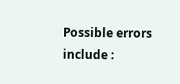Possible errors include :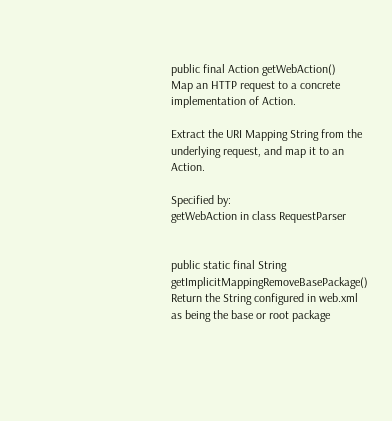public final Action getWebAction()
Map an HTTP request to a concrete implementation of Action.

Extract the URI Mapping String from the underlying request, and map it to an Action.

Specified by:
getWebAction in class RequestParser


public static final String getImplicitMappingRemoveBasePackage()
Return the String configured in web.xml as being the base or root package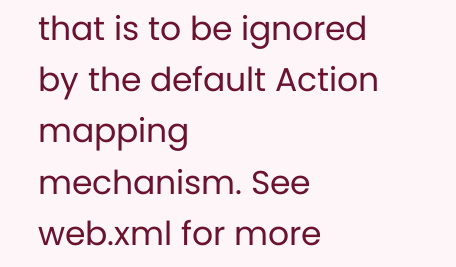that is to be ignored by the default Action mapping mechanism. See web.xml for more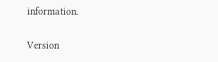information.

Version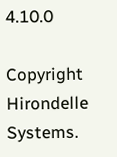4.10.0

Copyright Hirondelle Systems.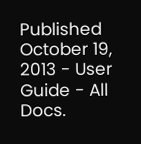Published October 19, 2013 - User Guide - All Docs.